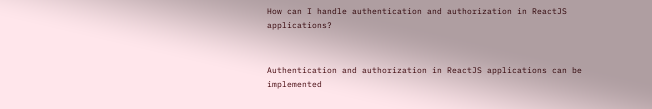How can I handle authentication and authorization in ReactJS applications?


Authentication and authorization in ReactJS applications can be implemented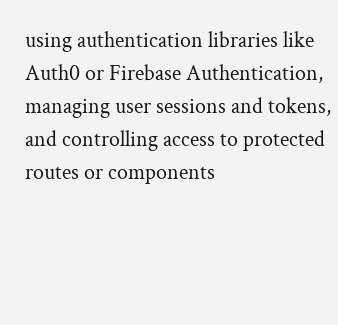using authentication libraries like Auth0 or Firebase Authentication, managing user sessions and tokens, and controlling access to protected routes or components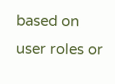based on user roles or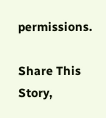permissions.

Share This Story,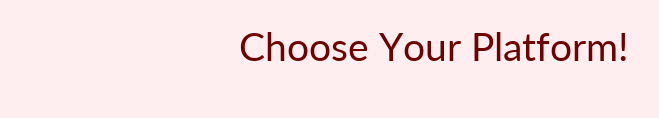Choose Your Platform!